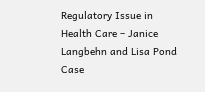Regulatory Issue in Health Care – Janice Langbehn and Lisa Pond Case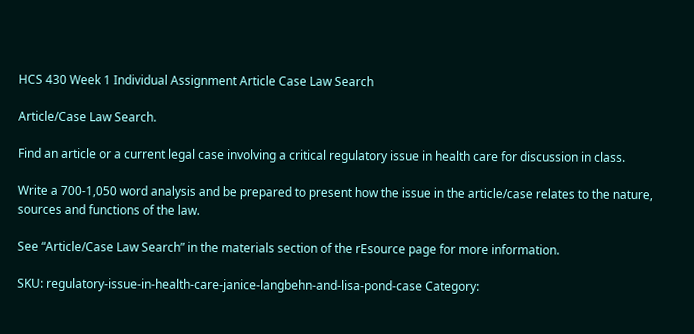HCS 430 Week 1 Individual Assignment Article Case Law Search

Article/Case Law Search.

Find an article or a current legal case involving a critical regulatory issue in health care for discussion in class.

Write a 700-1,050 word analysis and be prepared to present how the issue in the article/case relates to the nature, sources and functions of the law.

See “Article/Case Law Search” in the materials section of the rEsource page for more information.

SKU: regulatory-issue-in-health-care-janice-langbehn-and-lisa-pond-case Category: